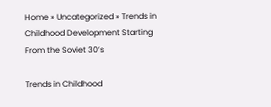Home » Uncategorized » Trends in Childhood Development Starting From the Soviet 30’s

Trends in Childhood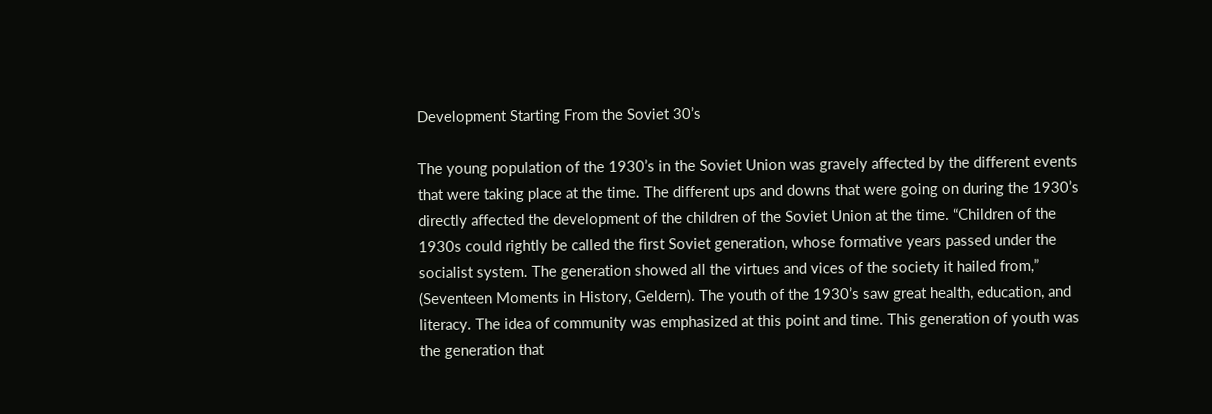Development Starting From the Soviet 30’s

The young population of the 1930’s in the Soviet Union was gravely affected by the different events that were taking place at the time. The different ups and downs that were going on during the 1930’s directly affected the development of the children of the Soviet Union at the time. “Children of the 1930s could rightly be called the first Soviet generation, whose formative years passed under the socialist system. The generation showed all the virtues and vices of the society it hailed from,” (Seventeen Moments in History, Geldern). The youth of the 1930’s saw great health, education, and literacy. The idea of community was emphasized at this point and time. This generation of youth was the generation that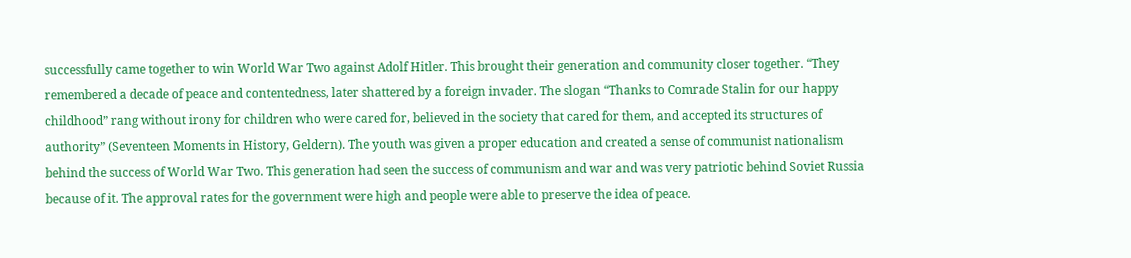successfully came together to win World War Two against Adolf Hitler. This brought their generation and community closer together. “They remembered a decade of peace and contentedness, later shattered by a foreign invader. The slogan “Thanks to Comrade Stalin for our happy childhood” rang without irony for children who were cared for, believed in the society that cared for them, and accepted its structures of authority” (Seventeen Moments in History, Geldern). The youth was given a proper education and created a sense of communist nationalism behind the success of World War Two. This generation had seen the success of communism and war and was very patriotic behind Soviet Russia because of it. The approval rates for the government were high and people were able to preserve the idea of peace.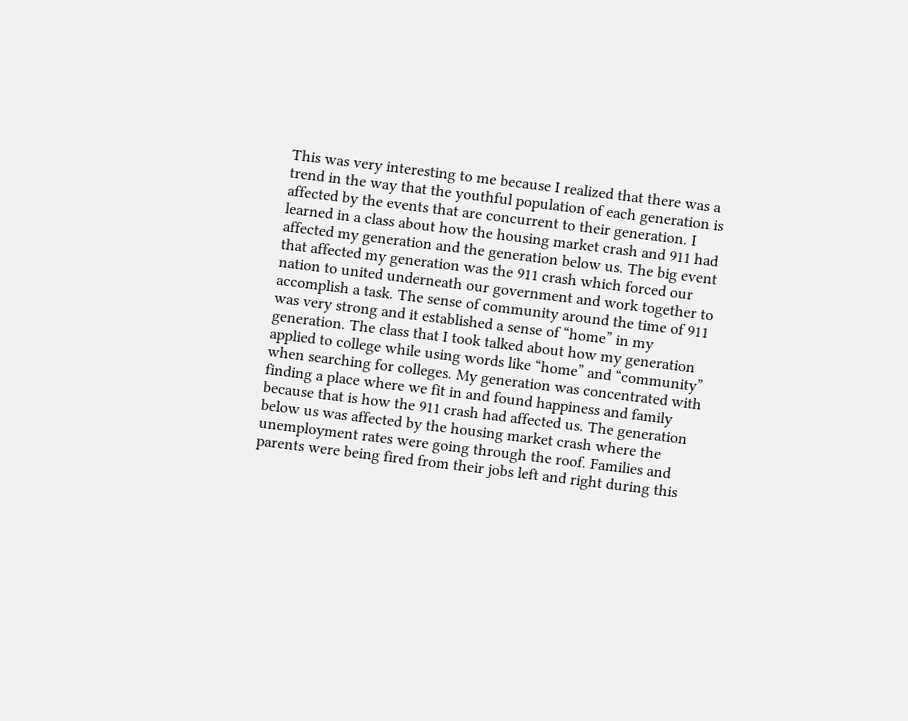This was very interesting to me because I realized that there was a trend in the way that the youthful population of each generation is affected by the events that are concurrent to their generation. I learned in a class about how the housing market crash and 911 had affected my generation and the generation below us. The big event that affected my generation was the 911 crash which forced our nation to united underneath our government and work together to accomplish a task. The sense of community around the time of 911 was very strong and it established a sense of “home” in my generation. The class that I took talked about how my generation applied to college while using words like “home” and “community” when searching for colleges. My generation was concentrated with finding a place where we fit in and found happiness and family because that is how the 911 crash had affected us. The generation below us was affected by the housing market crash where the unemployment rates were going through the roof. Families and parents were being fired from their jobs left and right during this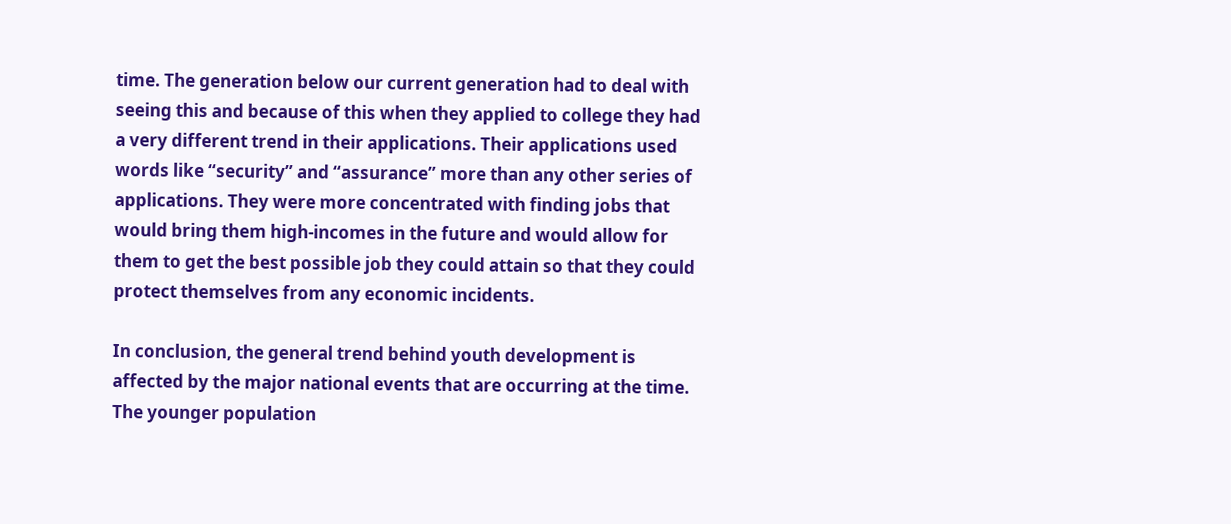time. The generation below our current generation had to deal with seeing this and because of this when they applied to college they had a very different trend in their applications. Their applications used words like “security” and “assurance” more than any other series of applications. They were more concentrated with finding jobs that would bring them high-incomes in the future and would allow for them to get the best possible job they could attain so that they could protect themselves from any economic incidents.

In conclusion, the general trend behind youth development is affected by the major national events that are occurring at the time. The younger population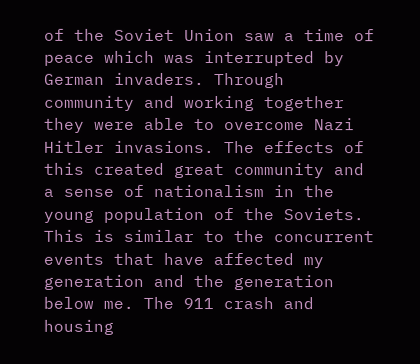of the Soviet Union saw a time of peace which was interrupted by German invaders. Through community and working together they were able to overcome Nazi Hitler invasions. The effects of this created great community and a sense of nationalism in the young population of the Soviets. This is similar to the concurrent events that have affected my generation and the generation below me. The 911 crash and housing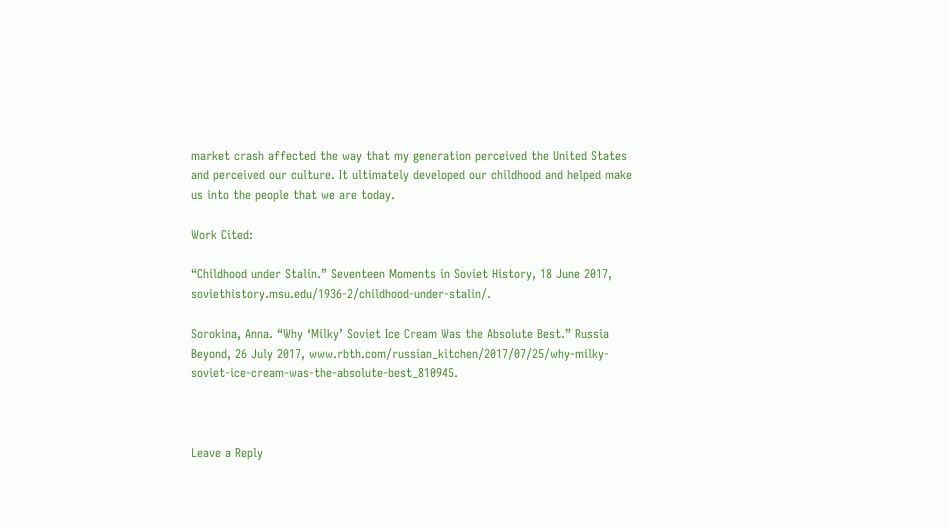market crash affected the way that my generation perceived the United States and perceived our culture. It ultimately developed our childhood and helped make us into the people that we are today.

Work Cited:

“Childhood under Stalin.” Seventeen Moments in Soviet History, 18 June 2017, soviethistory.msu.edu/1936-2/childhood-under-stalin/.

Sorokina, Anna. “Why ‘Milky’ Soviet Ice Cream Was the Absolute Best.” Russia Beyond, 26 July 2017, www.rbth.com/russian_kitchen/2017/07/25/why-milky-soviet-ice-cream-was-the-absolute-best_810945.



Leave a Reply